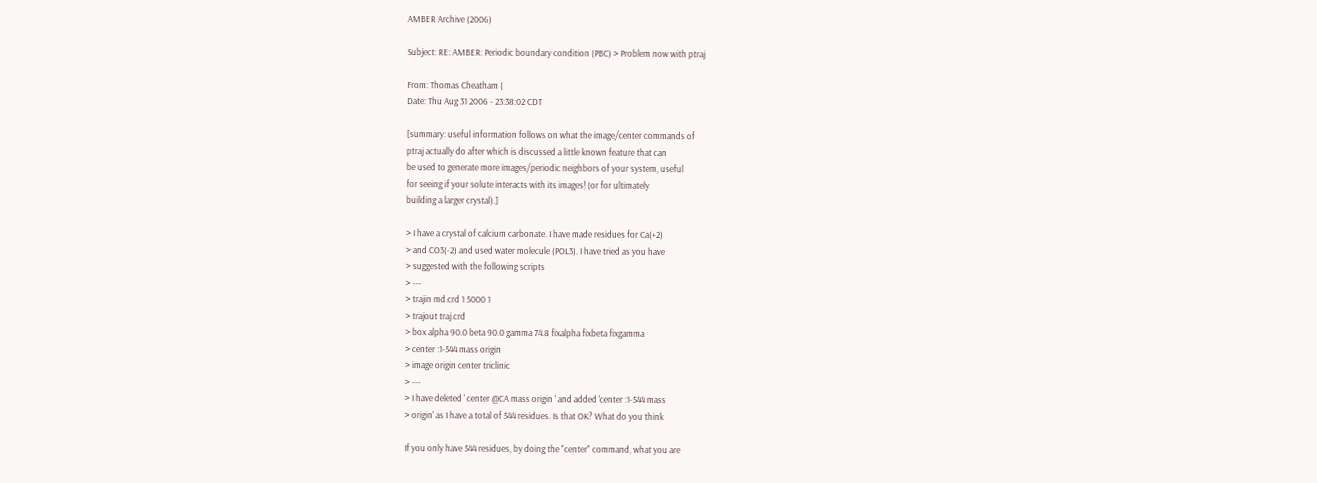AMBER Archive (2006)

Subject: RE: AMBER: Periodic boundary condition (PBC) > Problem now with ptraj

From: Thomas Cheatham (
Date: Thu Aug 31 2006 - 23:38:02 CDT

[summary: useful information follows on what the image/center commands of
ptraj actually do after which is discussed a little known feature that can
be used to generate more images/periodic neighbors of your system, useful
for seeing if your solute interacts with its images! (or for ultimately
building a larger crystal).]

> I have a crystal of calcium carbonate. I have made residues for Ca(+2)
> and CO3(-2) and used water molecule (POL3). I have tried as you have
> suggested with the following scripts
> ---
> trajin md.crd 1 5000 1
> trajout traj.crd
> box alpha 90.0 beta 90.0 gamma 74.8 fixalpha fixbeta fixgamma
> center :1-544 mass origin
> image origin center triclinic
> ---
> I have deleted ' center @CA mass origin ' and added 'center :1-544 mass
> origin' as I have a total of 544 residues. Is that OK? What do you think

If you only have 544 residues, by doing the "center" command, what you are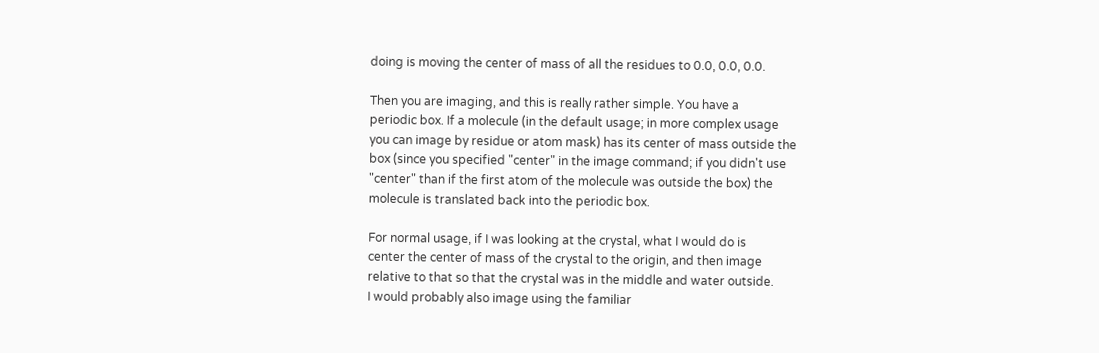doing is moving the center of mass of all the residues to 0.0, 0.0, 0.0.

Then you are imaging, and this is really rather simple. You have a
periodic box. If a molecule (in the default usage; in more complex usage
you can image by residue or atom mask) has its center of mass outside the
box (since you specified "center" in the image command; if you didn't use
"center" than if the first atom of the molecule was outside the box) the
molecule is translated back into the periodic box.

For normal usage, if I was looking at the crystal, what I would do is
center the center of mass of the crystal to the origin, and then image
relative to that so that the crystal was in the middle and water outside.
I would probably also image using the familiar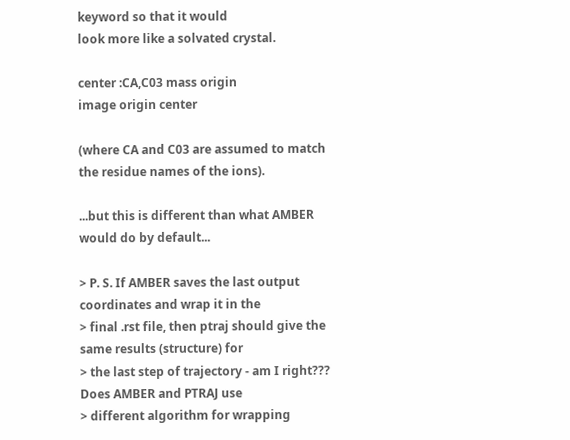keyword so that it would
look more like a solvated crystal.

center :CA,C03 mass origin
image origin center

(where CA and C03 are assumed to match the residue names of the ions).

...but this is different than what AMBER would do by default...

> P. S. If AMBER saves the last output coordinates and wrap it in the
> final .rst file, then ptraj should give the same results (structure) for
> the last step of trajectory - am I right??? Does AMBER and PTRAJ use
> different algorithm for wrapping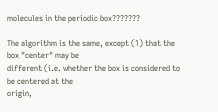molecules in the periodic box???????

The algorithm is the same, except (1) that the box "center" may be
different (i.e. whether the box is considered to be centered at the
origin,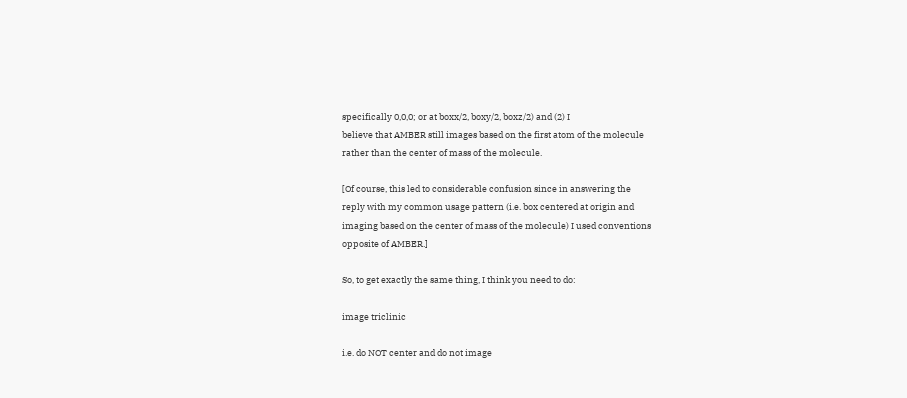specifically 0,0,0; or at boxx/2, boxy/2, boxz/2) and (2) I
believe that AMBER still images based on the first atom of the molecule
rather than the center of mass of the molecule.

[Of course, this led to considerable confusion since in answering the
reply with my common usage pattern (i.e. box centered at origin and
imaging based on the center of mass of the molecule) I used conventions
opposite of AMBER.]

So, to get exactly the same thing, I think you need to do:

image triclinic

i.e. do NOT center and do not image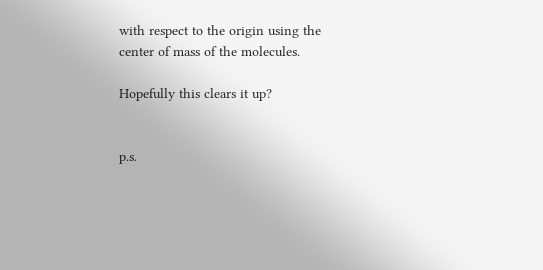with respect to the origin using the
center of mass of the molecules.

Hopefully this clears it up?


p.s.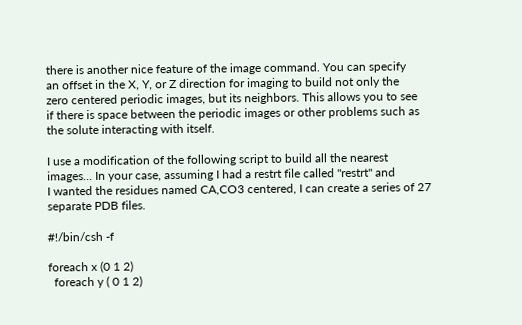there is another nice feature of the image command. You can specify
an offset in the X, Y, or Z direction for imaging to build not only the
zero centered periodic images, but its neighbors. This allows you to see
if there is space between the periodic images or other problems such as
the solute interacting with itself.

I use a modification of the following script to build all the nearest
images... In your case, assuming I had a restrt file called "restrt" and
I wanted the residues named CA,CO3 centered, I can create a series of 27
separate PDB files.

#!/bin/csh -f

foreach x (0 1 2)
  foreach y ( 0 1 2)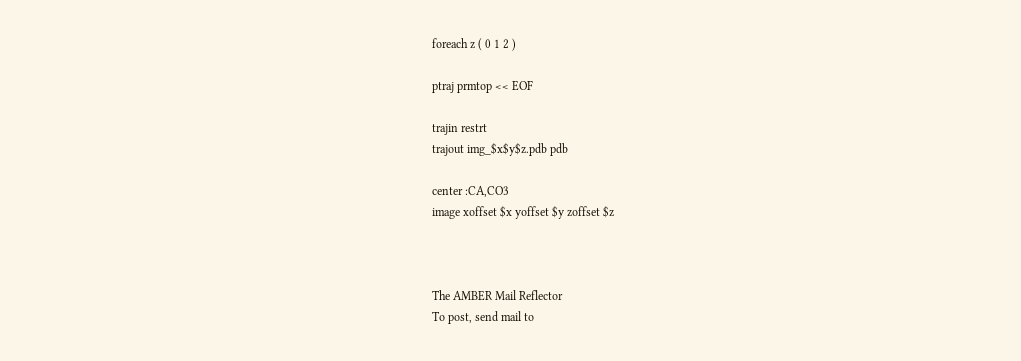foreach z ( 0 1 2 )

ptraj prmtop << EOF

trajin restrt
trajout img_$x$y$z.pdb pdb

center :CA,CO3
image xoffset $x yoffset $y zoffset $z



The AMBER Mail Reflector
To post, send mail to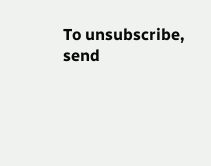To unsubscribe, send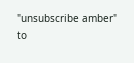"unsubscribe amber" to